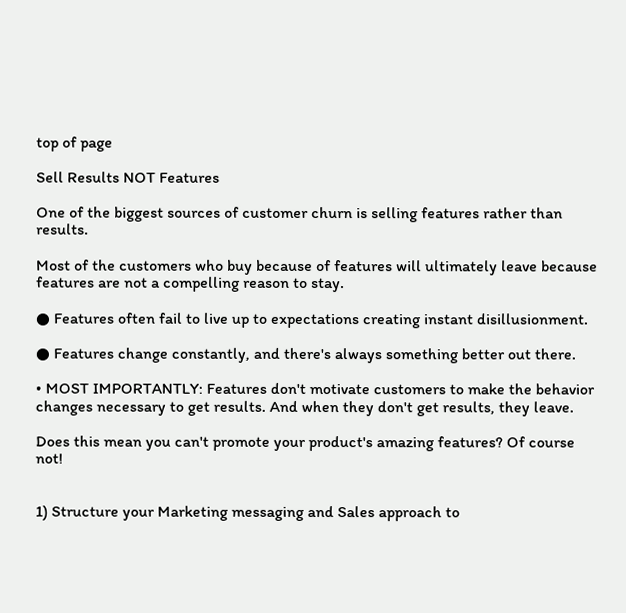top of page

Sell Results NOT Features

One of the biggest sources of customer churn is selling features rather than results.

Most of the customers who buy because of features will ultimately leave because features are not a compelling reason to stay.

● Features often fail to live up to expectations creating instant disillusionment.

● Features change constantly, and there's always something better out there.

• MOST IMPORTANTLY: Features don't motivate customers to make the behavior changes necessary to get results. And when they don't get results, they leave.

Does this mean you can't promote your product's amazing features? Of course not!


1) Structure your Marketing messaging and Sales approach to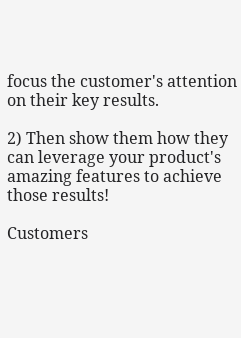focus the customer's attention on their key results.

2) Then show them how they can leverage your product's amazing features to achieve those results!

Customers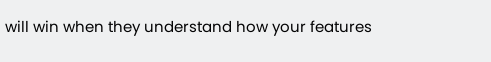will win when they understand how your features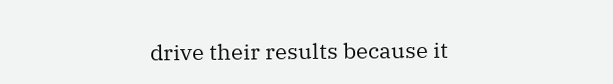drive their results because it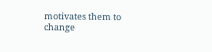motivates them to change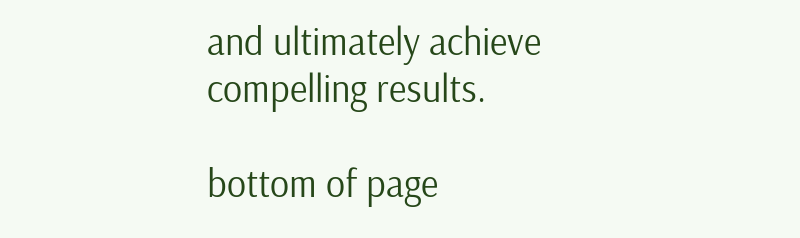and ultimately achieve compelling results.

bottom of page